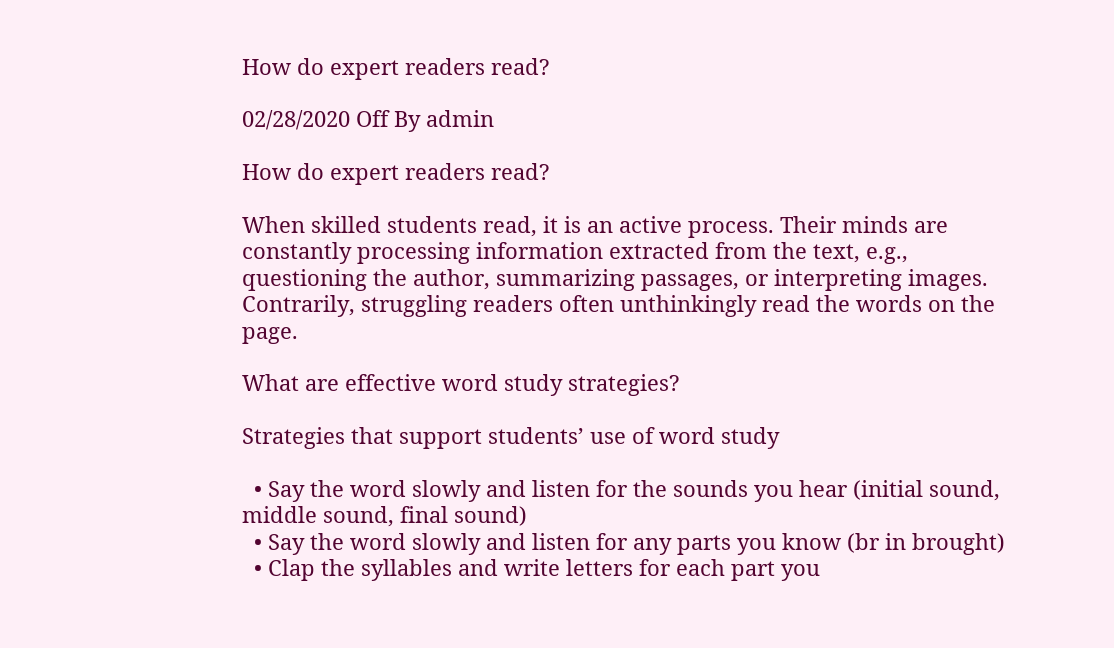How do expert readers read?

02/28/2020 Off By admin

How do expert readers read?

When skilled students read, it is an active process. Their minds are constantly processing information extracted from the text, e.g., questioning the author, summarizing passages, or interpreting images. Contrarily, struggling readers often unthinkingly read the words on the page.

What are effective word study strategies?

Strategies that support students’ use of word study

  • Say the word slowly and listen for the sounds you hear (initial sound, middle sound, final sound)
  • Say the word slowly and listen for any parts you know (br in brought)
  • Clap the syllables and write letters for each part you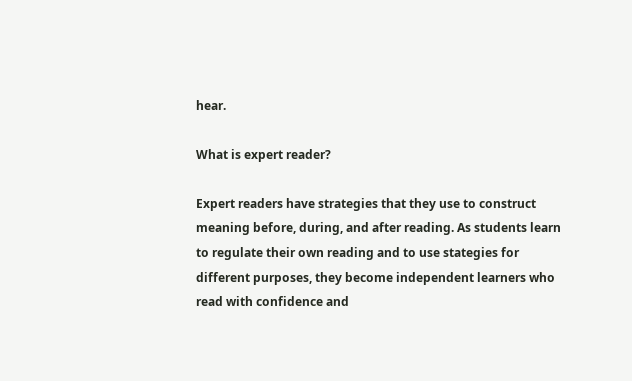hear.

What is expert reader?

Expert readers have strategies that they use to construct meaning before, during, and after reading. As students learn to regulate their own reading and to use stategies for different purposes, they become independent learners who read with confidence and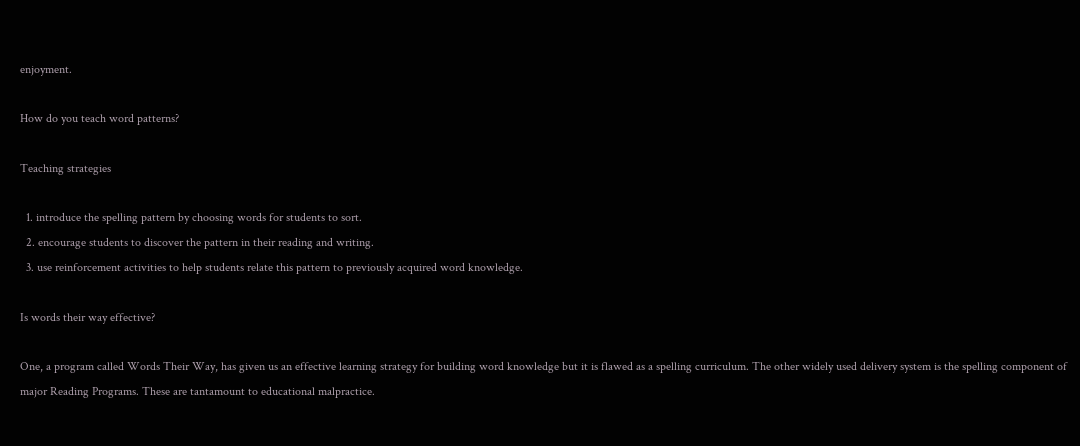enjoyment.

How do you teach word patterns?

Teaching strategies

  1. introduce the spelling pattern by choosing words for students to sort.
  2. encourage students to discover the pattern in their reading and writing.
  3. use reinforcement activities to help students relate this pattern to previously acquired word knowledge.

Is words their way effective?

One, a program called Words Their Way, has given us an effective learning strategy for building word knowledge but it is flawed as a spelling curriculum. The other widely used delivery system is the spelling component of major Reading Programs. These are tantamount to educational malpractice.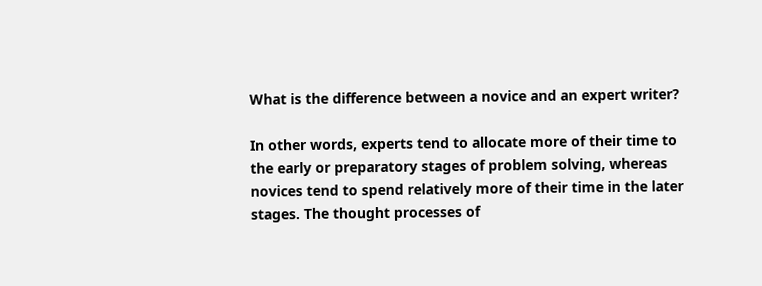What is the difference between a novice and an expert writer?

In other words, experts tend to allocate more of their time to the early or preparatory stages of problem solving, whereas novices tend to spend relatively more of their time in the later stages. The thought processes of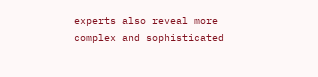experts also reveal more complex and sophisticated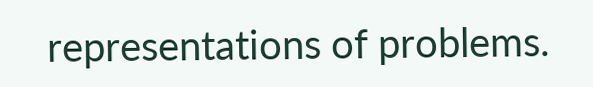representations of problems.